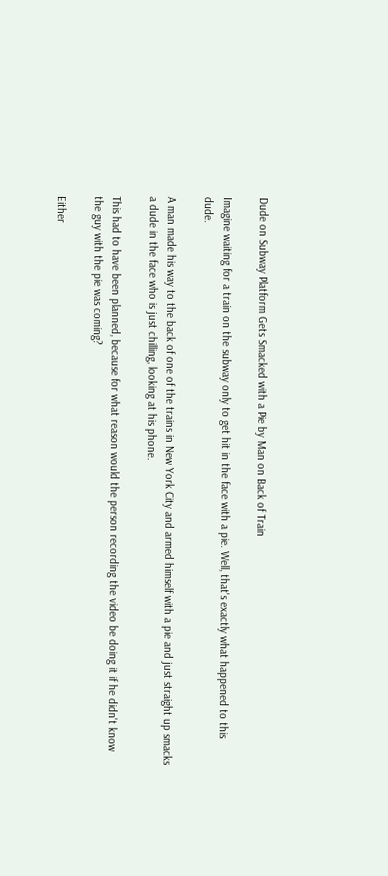Dude on Subway Platform Gets Smacked with a Pie by Man on Back of Train

Imagine waiting for a train on the subway only to get hit in the face with a pie. Well, that's exactly what happened to this dude.

A man made his way to the back of one of the trains in New York City and armed himself with a pie and just straight up smacks a dude in the face who is just chilling, looking at his phone.

This had to have been planned, because for what reason would the person recording the video be doing it if he didn't know the guy with the pie was coming?

Either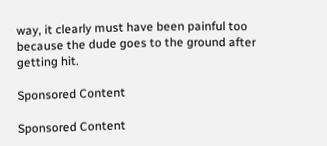way, it clearly must have been painful too because the dude goes to the ground after getting hit.

Sponsored Content

Sponsored Content